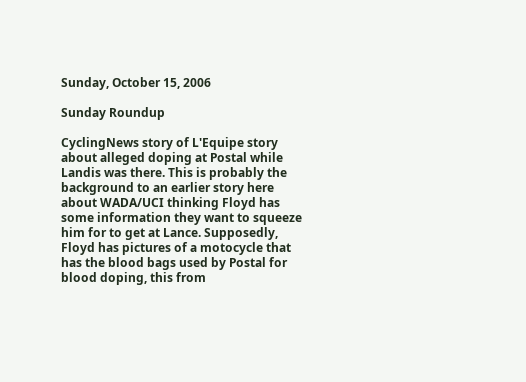Sunday, October 15, 2006

Sunday Roundup

CyclingNews story of L'Equipe story about alleged doping at Postal while Landis was there. This is probably the background to an earlier story here about WADA/UCI thinking Floyd has some information they want to squeeze him for to get at Lance. Supposedly, Floyd has pictures of a motocycle that has the blood bags used by Postal for blood doping, this from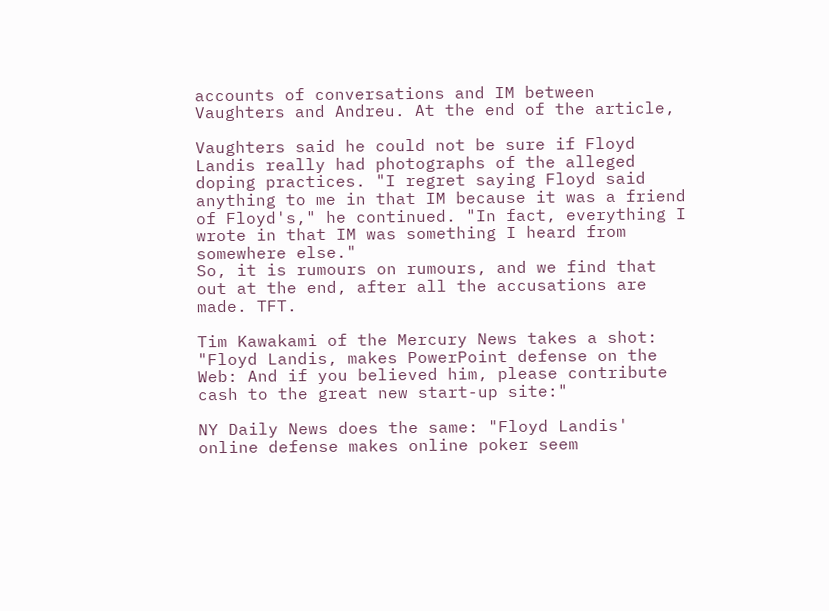accounts of conversations and IM between Vaughters and Andreu. At the end of the article,

Vaughters said he could not be sure if Floyd Landis really had photographs of the alleged doping practices. "I regret saying Floyd said anything to me in that IM because it was a friend of Floyd's," he continued. "In fact, everything I wrote in that IM was something I heard from somewhere else."
So, it is rumours on rumours, and we find that out at the end, after all the accusations are made. TFT.

Tim Kawakami of the Mercury News takes a shot: "Floyd Landis, makes PowerPoint defense on the Web: And if you believed him, please contribute cash to the great new start-up site:"

NY Daily News does the same: "Floyd Landis' online defense makes online poker seem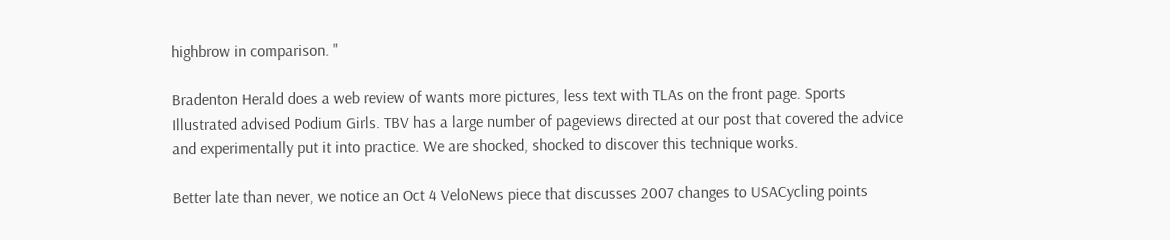highbrow in comparison. "

Bradenton Herald does a web review of wants more pictures, less text with TLAs on the front page. Sports Illustrated advised Podium Girls. TBV has a large number of pageviews directed at our post that covered the advice and experimentally put it into practice. We are shocked, shocked to discover this technique works.

Better late than never, we notice an Oct 4 VeloNews piece that discusses 2007 changes to USACycling points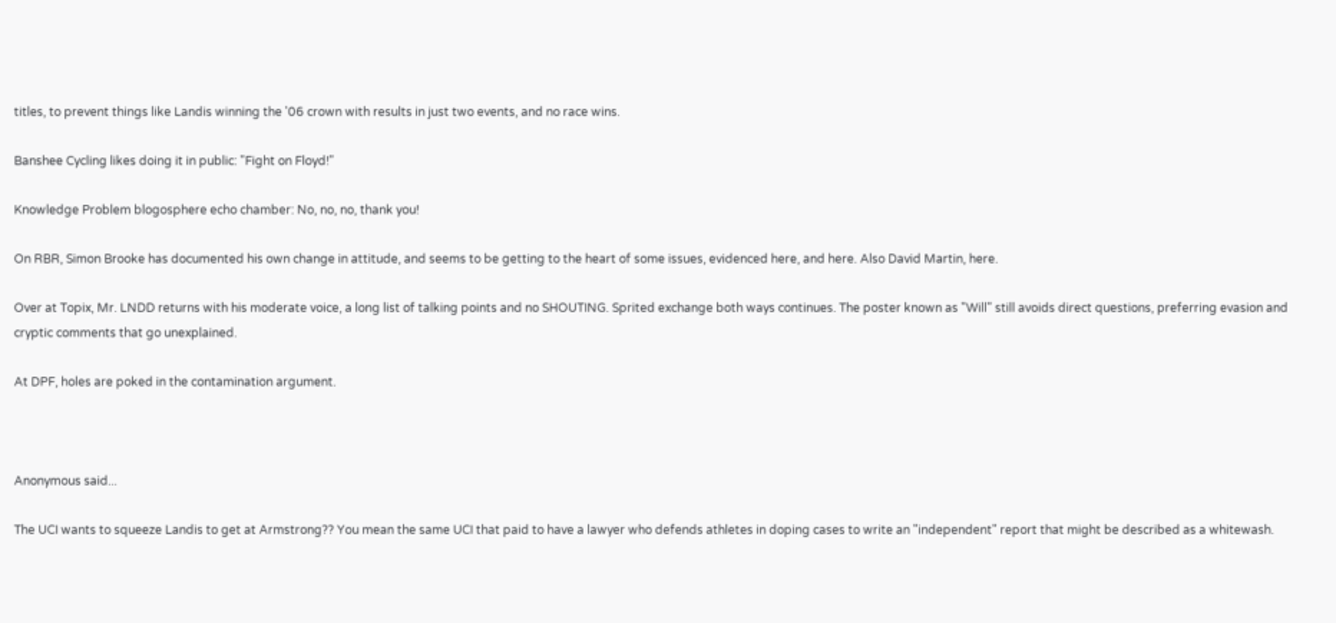titles, to prevent things like Landis winning the '06 crown with results in just two events, and no race wins.

Banshee Cycling likes doing it in public: "Fight on Floyd!"

Knowledge Problem blogosphere echo chamber: No, no, no, thank you!

On RBR, Simon Brooke has documented his own change in attitude, and seems to be getting to the heart of some issues, evidenced here, and here. Also David Martin, here.

Over at Topix, Mr. LNDD returns with his moderate voice, a long list of talking points and no SHOUTING. Sprited exchange both ways continues. The poster known as "Will" still avoids direct questions, preferring evasion and cryptic comments that go unexplained.

At DPF, holes are poked in the contamination argument.



Anonymous said...

The UCI wants to squeeze Landis to get at Armstrong?? You mean the same UCI that paid to have a lawyer who defends athletes in doping cases to write an "independent" report that might be described as a whitewash.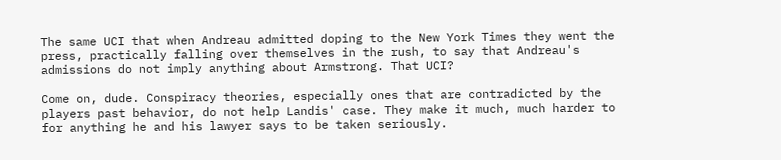The same UCI that when Andreau admitted doping to the New York Times they went the press, practically falling over themselves in the rush, to say that Andreau's admissions do not imply anything about Armstrong. That UCI?

Come on, dude. Conspiracy theories, especially ones that are contradicted by the players past behavior, do not help Landis' case. They make it much, much harder to for anything he and his lawyer says to be taken seriously.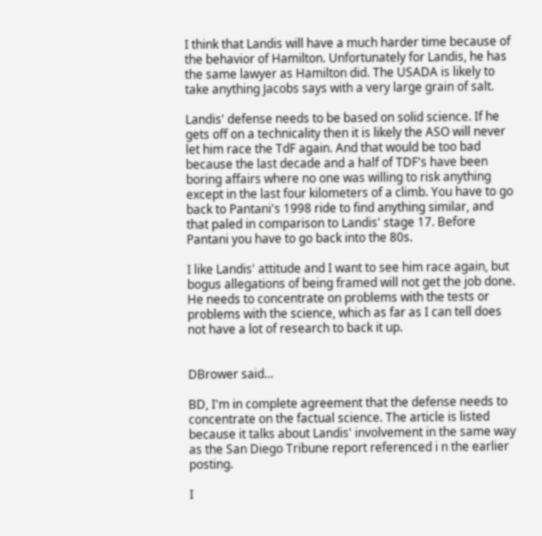I think that Landis will have a much harder time because of the behavior of Hamilton. Unfortunately for Landis, he has the same lawyer as Hamilton did. The USADA is likely to take anything Jacobs says with a very large grain of salt.

Landis' defense needs to be based on solid science. If he gets off on a technicality then it is likely the ASO will never let him race the TdF again. And that would be too bad because the last decade and a half of TDF's have been boring affairs where no one was willing to risk anything except in the last four kilometers of a climb. You have to go back to Pantani's 1998 ride to find anything similar, and that paled in comparison to Landis' stage 17. Before Pantani you have to go back into the 80s.

I like Landis' attitude and I want to see him race again, but bogus allegations of being framed will not get the job done. He needs to concentrate on problems with the tests or problems with the science, which as far as I can tell does not have a lot of research to back it up.


DBrower said...

BD, I'm in complete agreement that the defense needs to concentrate on the factual science. The article is listed because it talks about Landis' involvement in the same way as the San Diego Tribune report referenced i n the earlier posting.

I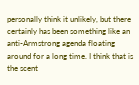personally think it unlikely, but there certainly has been something like an anti-Armstrong agenda floating around for a long time. I think that is the scent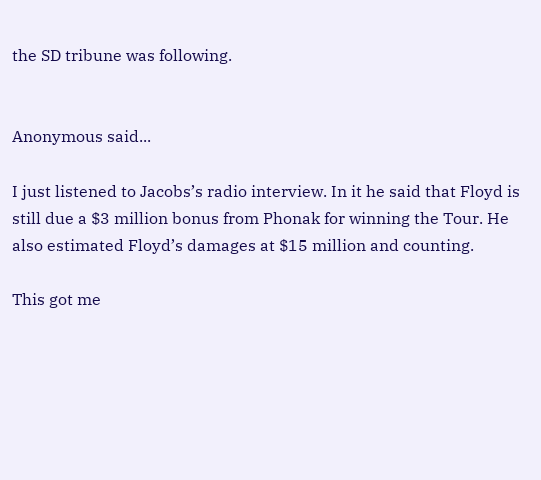the SD tribune was following.


Anonymous said...

I just listened to Jacobs’s radio interview. In it he said that Floyd is still due a $3 million bonus from Phonak for winning the Tour. He also estimated Floyd’s damages at $15 million and counting.

This got me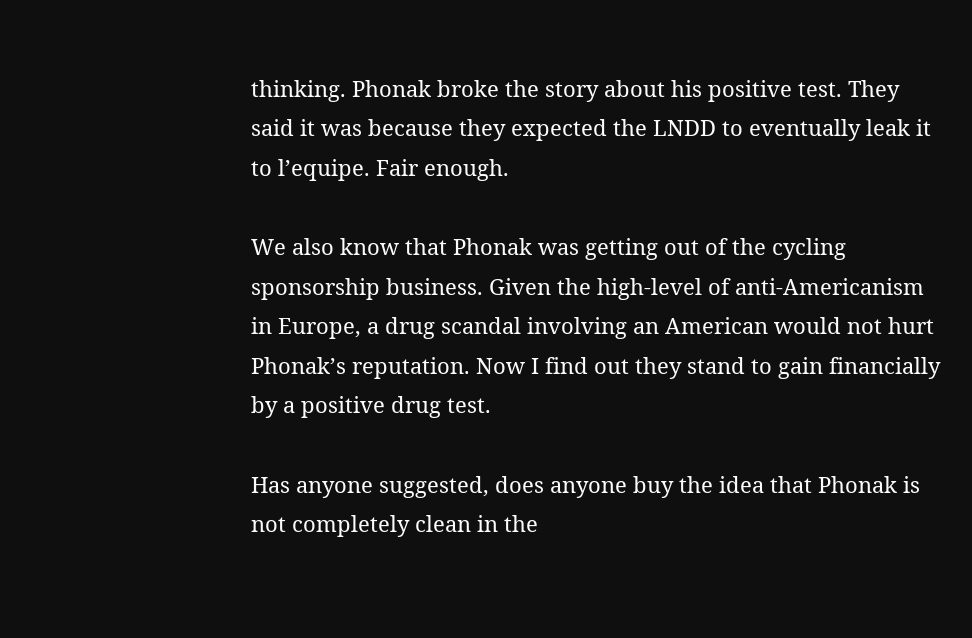thinking. Phonak broke the story about his positive test. They said it was because they expected the LNDD to eventually leak it to l’equipe. Fair enough.

We also know that Phonak was getting out of the cycling sponsorship business. Given the high-level of anti-Americanism in Europe, a drug scandal involving an American would not hurt Phonak’s reputation. Now I find out they stand to gain financially by a positive drug test.

Has anyone suggested, does anyone buy the idea that Phonak is not completely clean in the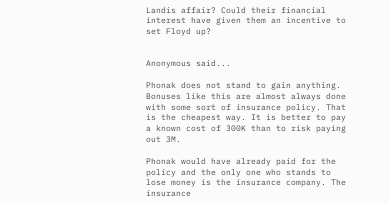Landis affair? Could their financial interest have given them an incentive to set Floyd up?


Anonymous said...

Phonak does not stand to gain anything. Bonuses like this are almost always done with some sort of insurance policy. That is the cheapest way. It is better to pay a known cost of 300K than to risk paying out 3M.

Phonak would have already paid for the policy and the only one who stands to lose money is the insurance company. The insurance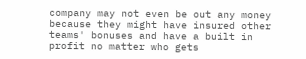company may not even be out any money because they might have insured other teams' bonuses and have a built in profit no matter who gets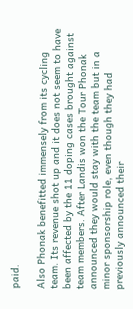paid.

Also Phonak benefitted immensely from its cycling team. Its revenue shot up and it does not seem to have been affected by the 11 doping cases brought against team members. After Landis won the Tour Phonak announced they would stay with the team but in a minor sponsorship role, even though they had previously announced their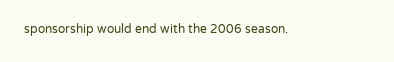sponsorship would end with the 2006 season.